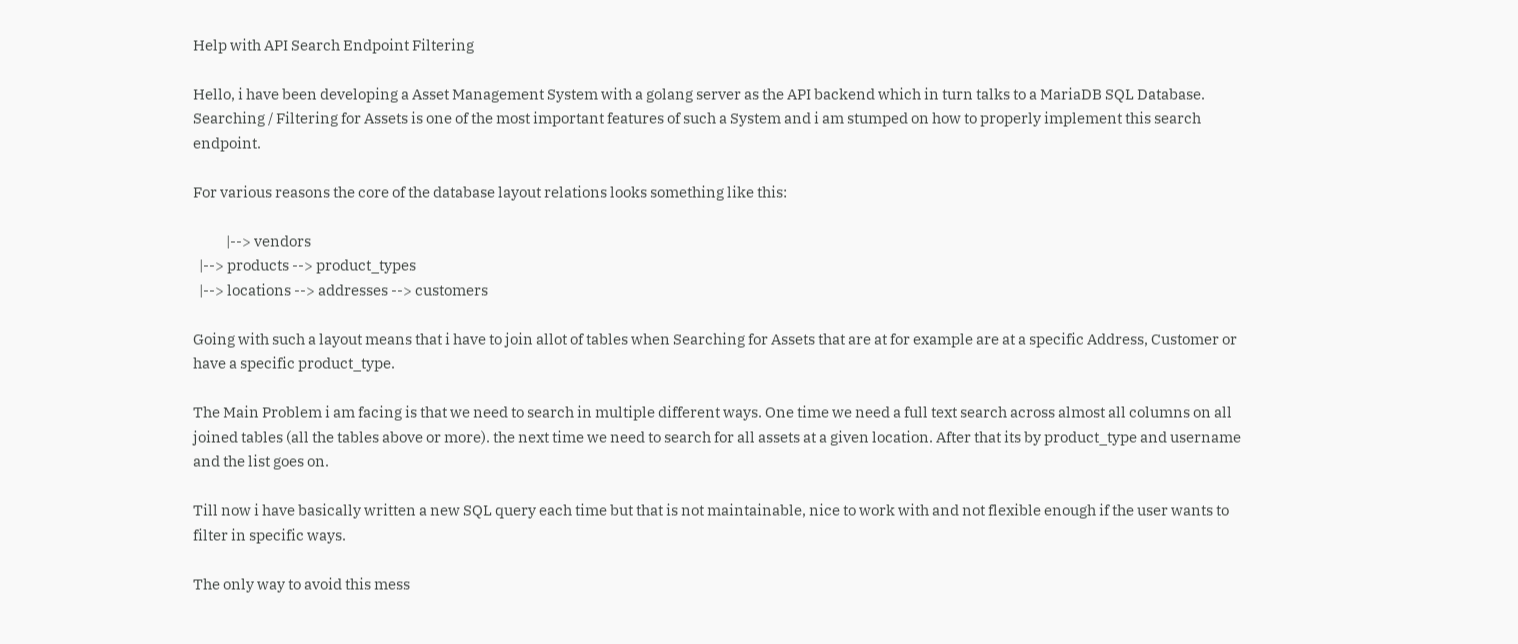Help with API Search Endpoint Filtering

Hello, i have been developing a Asset Management System with a golang server as the API backend which in turn talks to a MariaDB SQL Database. Searching / Filtering for Assets is one of the most important features of such a System and i am stumped on how to properly implement this search endpoint.

For various reasons the core of the database layout relations looks something like this:

           |--> vendors
  |--> products --> product_types
  |--> locations --> addresses --> customers

Going with such a layout means that i have to join allot of tables when Searching for Assets that are at for example are at a specific Address, Customer or have a specific product_type.

The Main Problem i am facing is that we need to search in multiple different ways. One time we need a full text search across almost all columns on all joined tables (all the tables above or more). the next time we need to search for all assets at a given location. After that its by product_type and username and the list goes on.

Till now i have basically written a new SQL query each time but that is not maintainable, nice to work with and not flexible enough if the user wants to filter in specific ways.

The only way to avoid this mess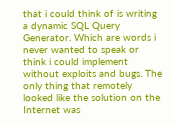that i could think of is writing a dynamic SQL Query Generator. Which are words i never wanted to speak or think i could implement without exploits and bugs. The only thing that remotely looked like the solution on the Internet was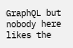GraphQL but nobody here likes the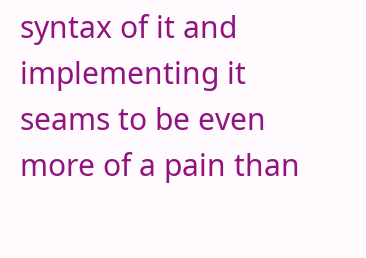syntax of it and implementing it seams to be even more of a pain than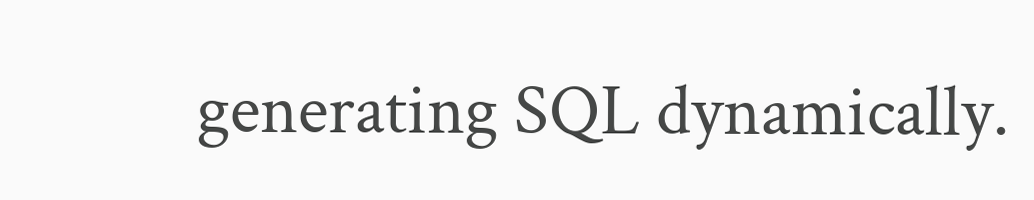generating SQL dynamically.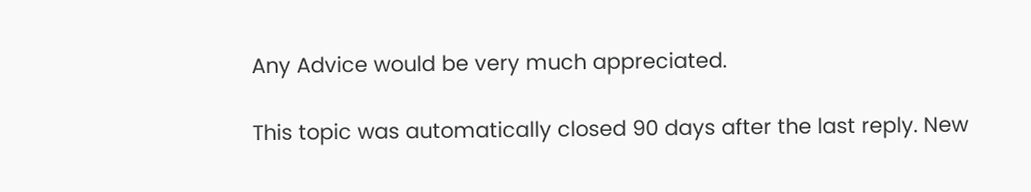Any Advice would be very much appreciated.

This topic was automatically closed 90 days after the last reply. New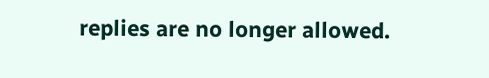replies are no longer allowed.